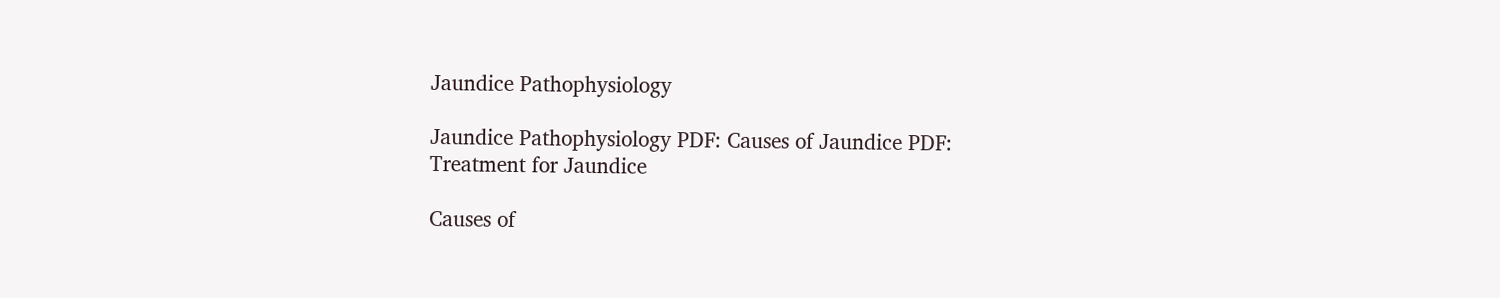Jaundice Pathophysiology

Jaundice Pathophysiology PDF: Causes of Jaundice PDF: Treatment for Jaundice

Causes of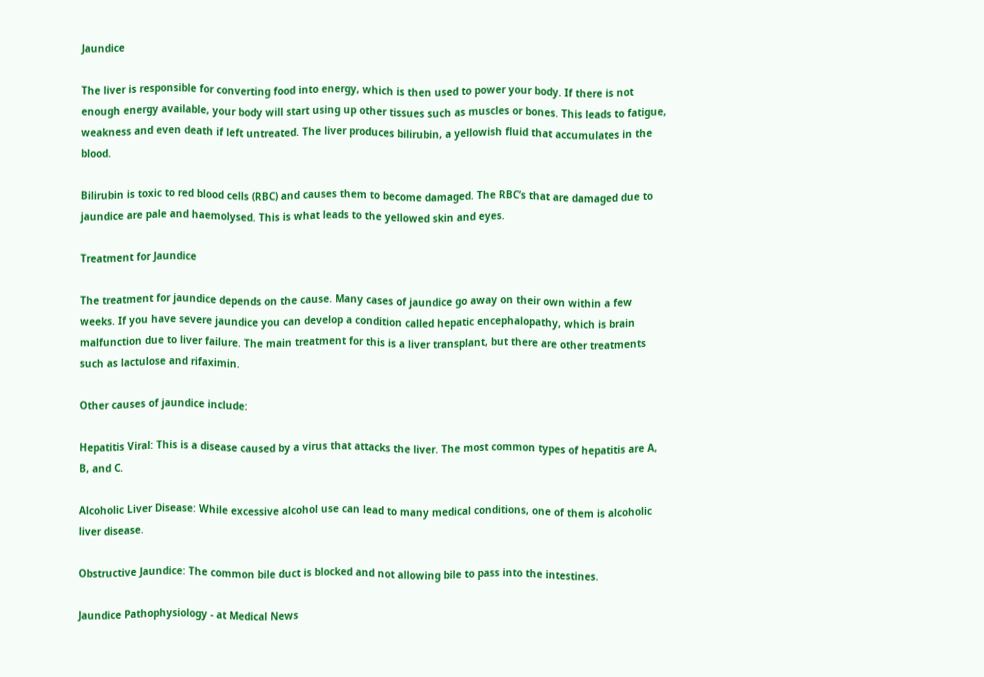Jaundice

The liver is responsible for converting food into energy, which is then used to power your body. If there is not enough energy available, your body will start using up other tissues such as muscles or bones. This leads to fatigue, weakness and even death if left untreated. The liver produces bilirubin, a yellowish fluid that accumulates in the blood.

Bilirubin is toxic to red blood cells (RBC) and causes them to become damaged. The RBC’s that are damaged due to jaundice are pale and haemolysed. This is what leads to the yellowed skin and eyes.

Treatment for Jaundice

The treatment for jaundice depends on the cause. Many cases of jaundice go away on their own within a few weeks. If you have severe jaundice you can develop a condition called hepatic encephalopathy, which is brain malfunction due to liver failure. The main treatment for this is a liver transplant, but there are other treatments such as lactulose and rifaximin.

Other causes of jaundice include:

Hepatitis Viral: This is a disease caused by a virus that attacks the liver. The most common types of hepatitis are A, B, and C.

Alcoholic Liver Disease: While excessive alcohol use can lead to many medical conditions, one of them is alcoholic liver disease.

Obstructive Jaundice: The common bile duct is blocked and not allowing bile to pass into the intestines.

Jaundice Pathophysiology - at Medical News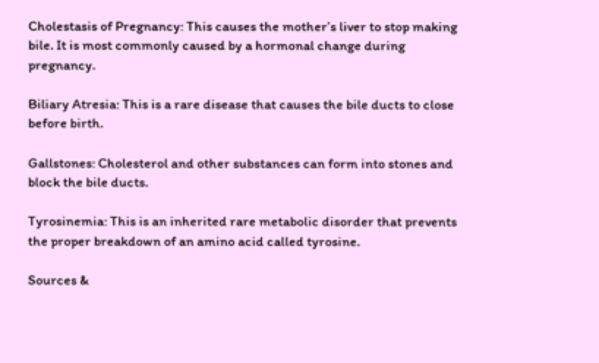Cholestasis of Pregnancy: This causes the mother’s liver to stop making bile. It is most commonly caused by a hormonal change during pregnancy.

Biliary Atresia: This is a rare disease that causes the bile ducts to close before birth.

Gallstones: Cholesterol and other substances can form into stones and block the bile ducts.

Tyrosinemia: This is an inherited rare metabolic disorder that prevents the proper breakdown of an amino acid called tyrosine.

Sources &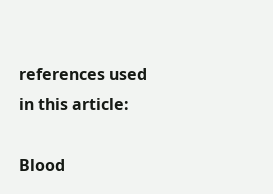references used in this article:

Blood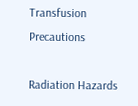Transfusion Precautions

Radiation Hazards